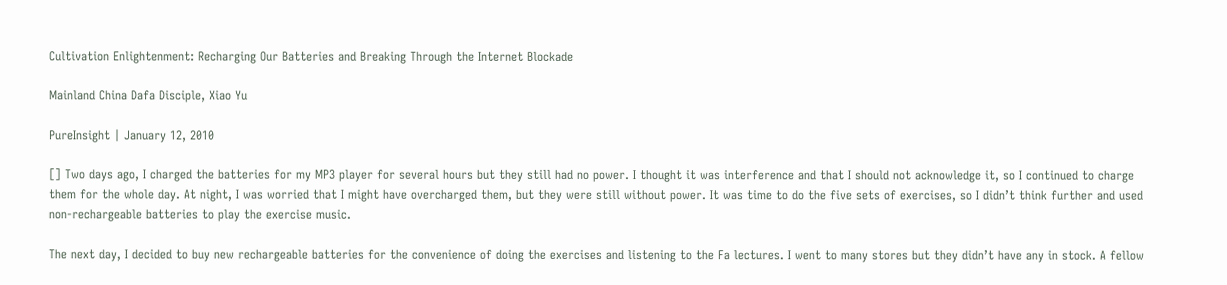Cultivation Enlightenment: Recharging Our Batteries and Breaking Through the Internet Blockade

Mainland China Dafa Disciple, Xiao Yu

PureInsight | January 12, 2010

[] Two days ago, I charged the batteries for my MP3 player for several hours but they still had no power. I thought it was interference and that I should not acknowledge it, so I continued to charge them for the whole day. At night, I was worried that I might have overcharged them, but they were still without power. It was time to do the five sets of exercises, so I didn’t think further and used non-rechargeable batteries to play the exercise music.

The next day, I decided to buy new rechargeable batteries for the convenience of doing the exercises and listening to the Fa lectures. I went to many stores but they didn’t have any in stock. A fellow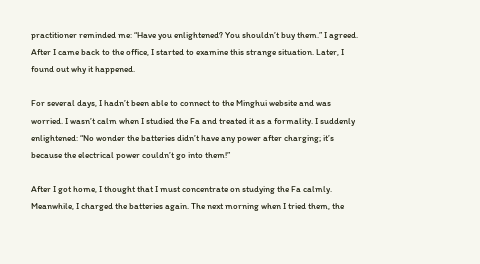practitioner reminded me: “Have you enlightened? You shouldn’t buy them.” I agreed. After I came back to the office, I started to examine this strange situation. Later, I found out why it happened.

For several days, I hadn’t been able to connect to the Minghui website and was worried. I wasn’t calm when I studied the Fa and treated it as a formality. I suddenly enlightened: “No wonder the batteries didn’t have any power after charging; it’s because the electrical power couldn’t go into them!”

After I got home, I thought that I must concentrate on studying the Fa calmly. Meanwhile, I charged the batteries again. The next morning when I tried them, the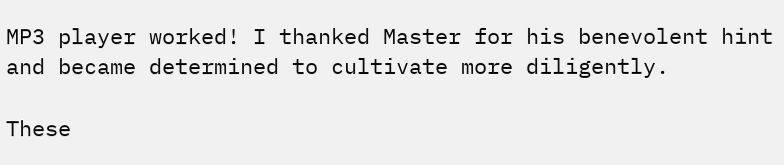MP3 player worked! I thanked Master for his benevolent hint and became determined to cultivate more diligently.

These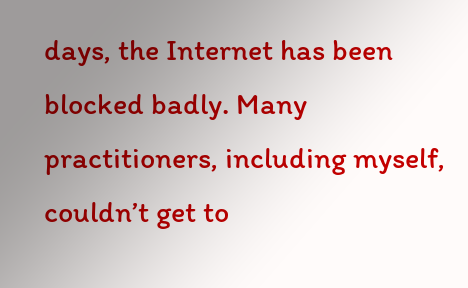days, the Internet has been blocked badly. Many practitioners, including myself, couldn’t get to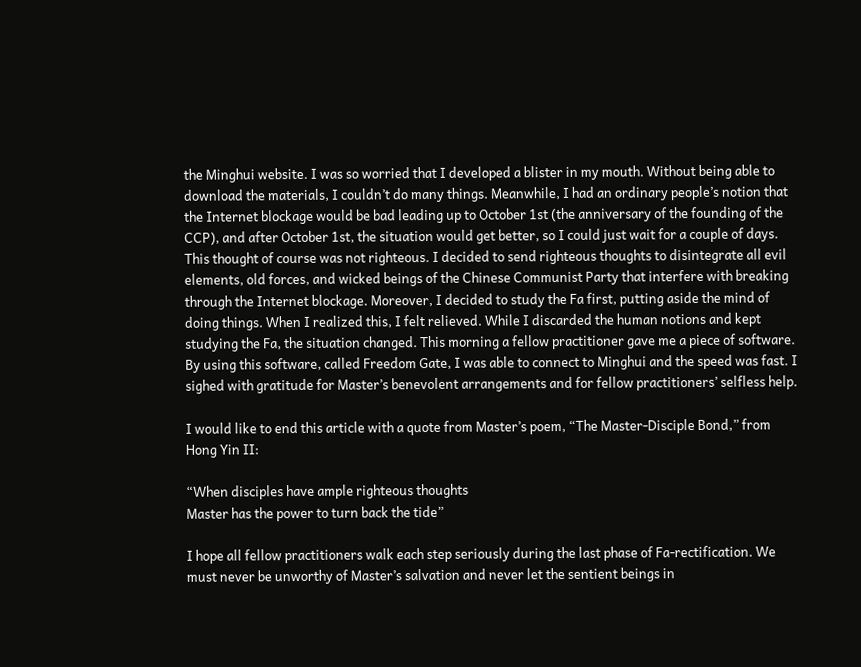the Minghui website. I was so worried that I developed a blister in my mouth. Without being able to download the materials, I couldn’t do many things. Meanwhile, I had an ordinary people’s notion that the Internet blockage would be bad leading up to October 1st (the anniversary of the founding of the CCP), and after October 1st, the situation would get better, so I could just wait for a couple of days. This thought of course was not righteous. I decided to send righteous thoughts to disintegrate all evil elements, old forces, and wicked beings of the Chinese Communist Party that interfere with breaking through the Internet blockage. Moreover, I decided to study the Fa first, putting aside the mind of doing things. When I realized this, I felt relieved. While I discarded the human notions and kept studying the Fa, the situation changed. This morning a fellow practitioner gave me a piece of software. By using this software, called Freedom Gate, I was able to connect to Minghui and the speed was fast. I sighed with gratitude for Master’s benevolent arrangements and for fellow practitioners’ selfless help.

I would like to end this article with a quote from Master’s poem, “The Master-Disciple Bond,” from Hong Yin II:

“When disciples have ample righteous thoughts
Master has the power to turn back the tide”

I hope all fellow practitioners walk each step seriously during the last phase of Fa-rectification. We must never be unworthy of Master’s salvation and never let the sentient beings in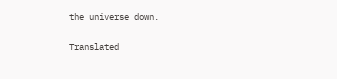the universe down.

Translated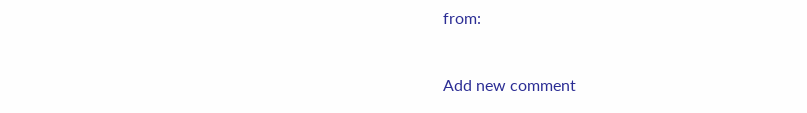from:


Add new comment